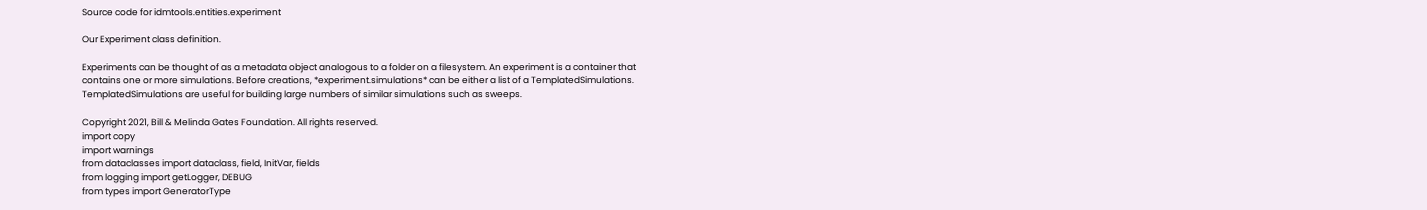Source code for idmtools.entities.experiment

Our Experiment class definition.

Experiments can be thought of as a metadata object analogous to a folder on a filesystem. An experiment is a container that
contains one or more simulations. Before creations, *experiment.simulations* can be either a list of a TemplatedSimulations.
TemplatedSimulations are useful for building large numbers of similar simulations such as sweeps.

Copyright 2021, Bill & Melinda Gates Foundation. All rights reserved.
import copy
import warnings
from dataclasses import dataclass, field, InitVar, fields
from logging import getLogger, DEBUG
from types import GeneratorType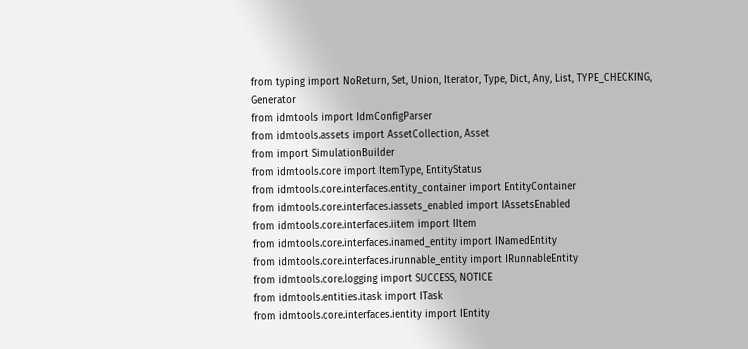from typing import NoReturn, Set, Union, Iterator, Type, Dict, Any, List, TYPE_CHECKING, Generator
from idmtools import IdmConfigParser
from idmtools.assets import AssetCollection, Asset
from import SimulationBuilder
from idmtools.core import ItemType, EntityStatus
from idmtools.core.interfaces.entity_container import EntityContainer
from idmtools.core.interfaces.iassets_enabled import IAssetsEnabled
from idmtools.core.interfaces.iitem import IItem
from idmtools.core.interfaces.inamed_entity import INamedEntity
from idmtools.core.interfaces.irunnable_entity import IRunnableEntity
from idmtools.core.logging import SUCCESS, NOTICE
from idmtools.entities.itask import ITask
from idmtools.core.interfaces.ientity import IEntity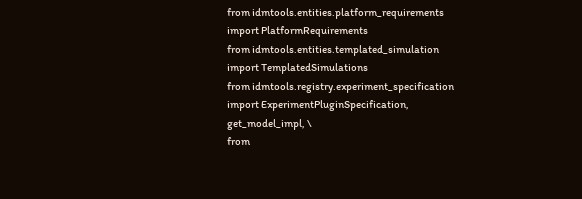from idmtools.entities.platform_requirements import PlatformRequirements
from idmtools.entities.templated_simulation import TemplatedSimulations
from idmtools.registry.experiment_specification import ExperimentPluginSpecification, get_model_impl, \
from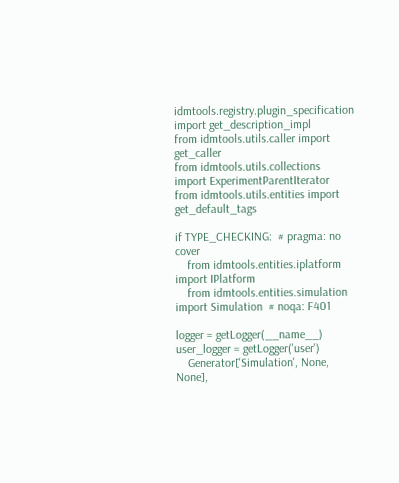idmtools.registry.plugin_specification import get_description_impl
from idmtools.utils.caller import get_caller
from idmtools.utils.collections import ExperimentParentIterator
from idmtools.utils.entities import get_default_tags

if TYPE_CHECKING:  # pragma: no cover
    from idmtools.entities.iplatform import IPlatform
    from idmtools.entities.simulation import Simulation  # noqa: F401

logger = getLogger(__name__)
user_logger = getLogger('user')
    Generator['Simulation', None, None],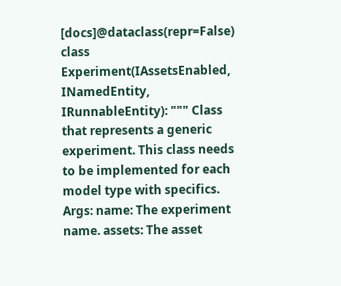[docs]@dataclass(repr=False) class Experiment(IAssetsEnabled, INamedEntity, IRunnableEntity): """ Class that represents a generic experiment. This class needs to be implemented for each model type with specifics. Args: name: The experiment name. assets: The asset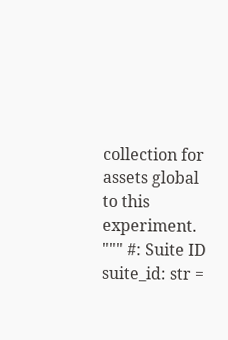collection for assets global to this experiment. """ #: Suite ID suite_id: str =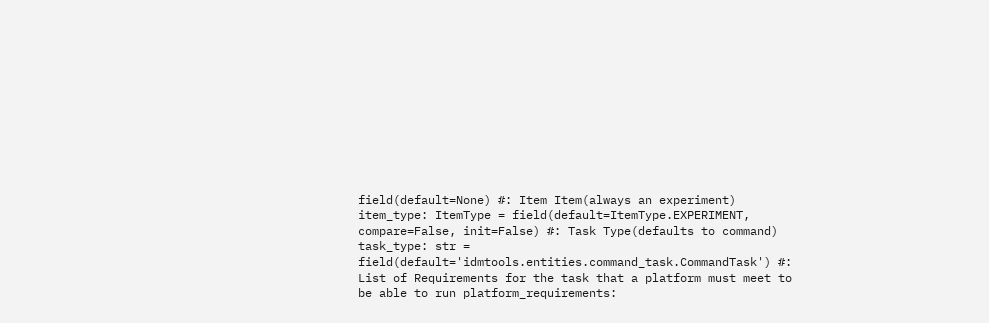field(default=None) #: Item Item(always an experiment) item_type: ItemType = field(default=ItemType.EXPERIMENT, compare=False, init=False) #: Task Type(defaults to command) task_type: str = field(default='idmtools.entities.command_task.CommandTask') #: List of Requirements for the task that a platform must meet to be able to run platform_requirements: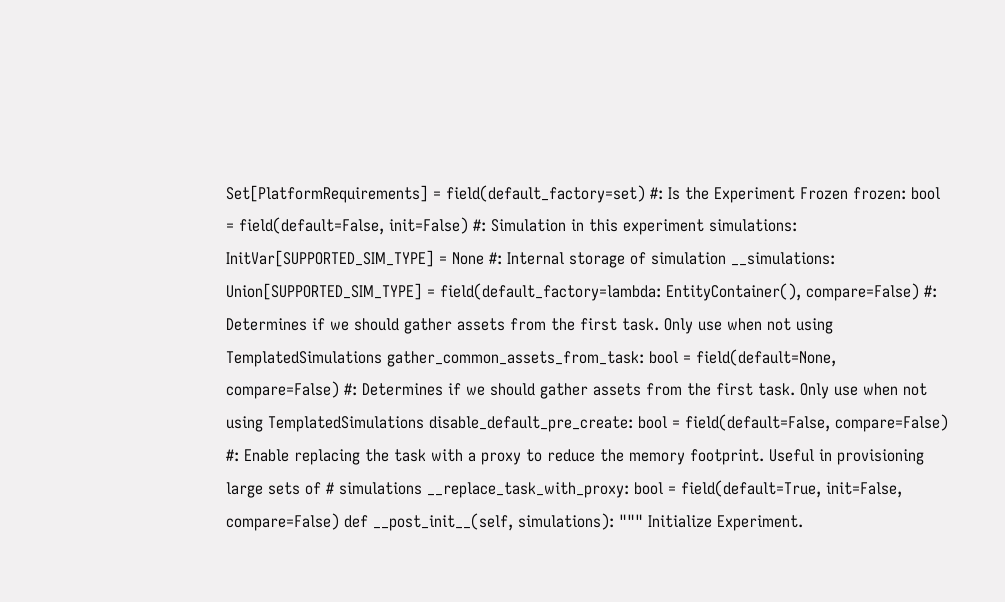Set[PlatformRequirements] = field(default_factory=set) #: Is the Experiment Frozen frozen: bool = field(default=False, init=False) #: Simulation in this experiment simulations: InitVar[SUPPORTED_SIM_TYPE] = None #: Internal storage of simulation __simulations: Union[SUPPORTED_SIM_TYPE] = field(default_factory=lambda: EntityContainer(), compare=False) #: Determines if we should gather assets from the first task. Only use when not using TemplatedSimulations gather_common_assets_from_task: bool = field(default=None, compare=False) #: Determines if we should gather assets from the first task. Only use when not using TemplatedSimulations disable_default_pre_create: bool = field(default=False, compare=False) #: Enable replacing the task with a proxy to reduce the memory footprint. Useful in provisioning large sets of # simulations __replace_task_with_proxy: bool = field(default=True, init=False, compare=False) def __post_init__(self, simulations): """ Initialize Experiment.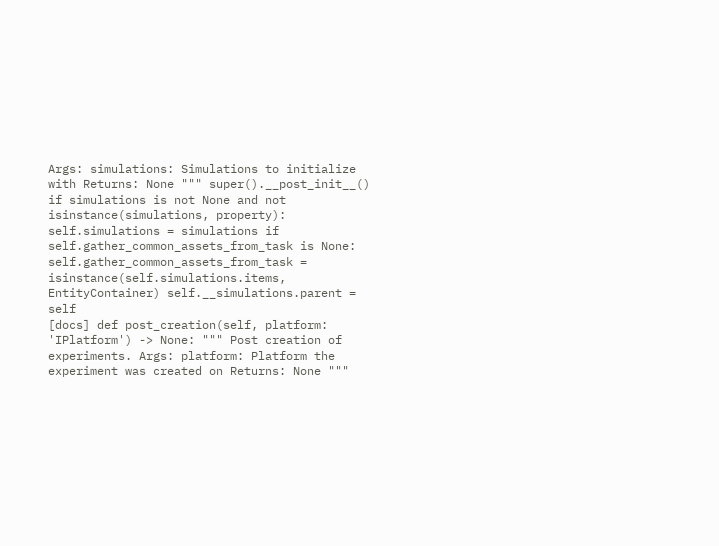Args: simulations: Simulations to initialize with Returns: None """ super().__post_init__() if simulations is not None and not isinstance(simulations, property): self.simulations = simulations if self.gather_common_assets_from_task is None: self.gather_common_assets_from_task = isinstance(self.simulations.items, EntityContainer) self.__simulations.parent = self
[docs] def post_creation(self, platform: 'IPlatform') -> None: """ Post creation of experiments. Args: platform: Platform the experiment was created on Returns: None """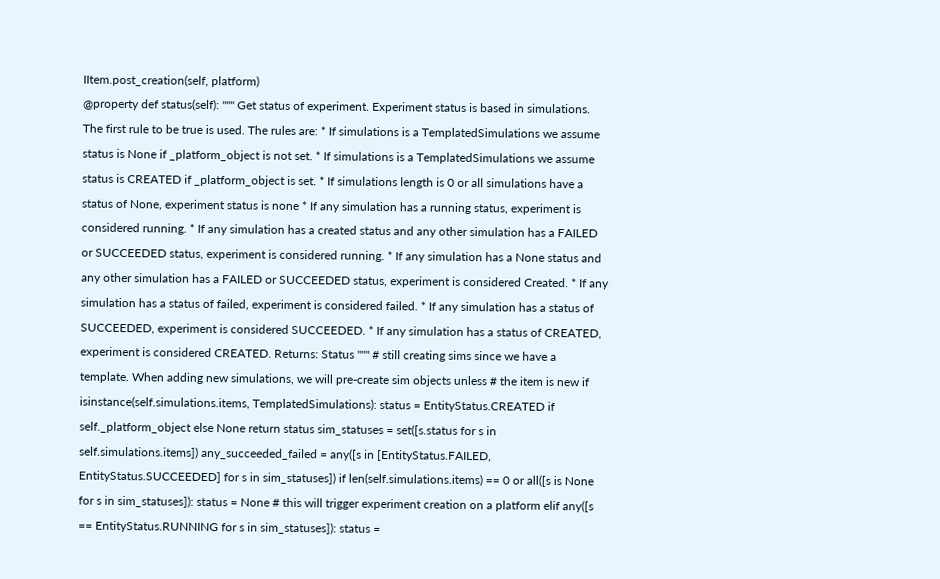IItem.post_creation(self, platform)
@property def status(self): """ Get status of experiment. Experiment status is based in simulations. The first rule to be true is used. The rules are: * If simulations is a TemplatedSimulations we assume status is None if _platform_object is not set. * If simulations is a TemplatedSimulations we assume status is CREATED if _platform_object is set. * If simulations length is 0 or all simulations have a status of None, experiment status is none * If any simulation has a running status, experiment is considered running. * If any simulation has a created status and any other simulation has a FAILED or SUCCEEDED status, experiment is considered running. * If any simulation has a None status and any other simulation has a FAILED or SUCCEEDED status, experiment is considered Created. * If any simulation has a status of failed, experiment is considered failed. * If any simulation has a status of SUCCEEDED, experiment is considered SUCCEEDED. * If any simulation has a status of CREATED, experiment is considered CREATED. Returns: Status """ # still creating sims since we have a template. When adding new simulations, we will pre-create sim objects unless # the item is new if isinstance(self.simulations.items, TemplatedSimulations): status = EntityStatus.CREATED if self._platform_object else None return status sim_statuses = set([s.status for s in self.simulations.items]) any_succeeded_failed = any([s in [EntityStatus.FAILED, EntityStatus.SUCCEEDED] for s in sim_statuses]) if len(self.simulations.items) == 0 or all([s is None for s in sim_statuses]): status = None # this will trigger experiment creation on a platform elif any([s == EntityStatus.RUNNING for s in sim_statuses]): status =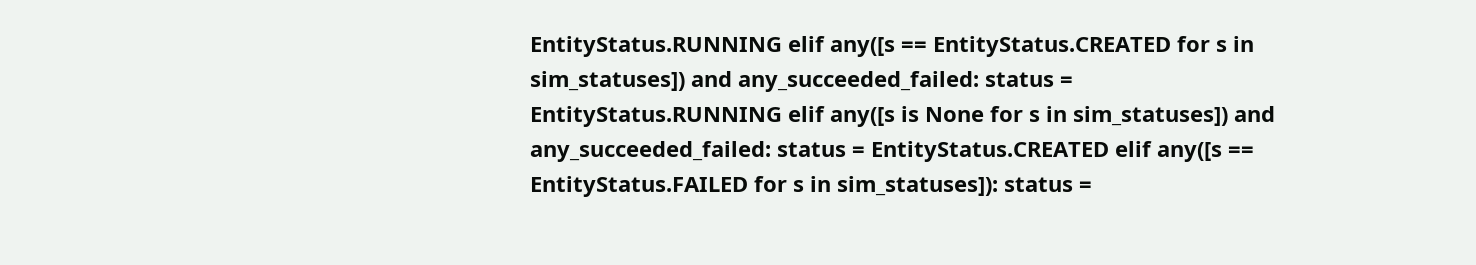EntityStatus.RUNNING elif any([s == EntityStatus.CREATED for s in sim_statuses]) and any_succeeded_failed: status = EntityStatus.RUNNING elif any([s is None for s in sim_statuses]) and any_succeeded_failed: status = EntityStatus.CREATED elif any([s == EntityStatus.FAILED for s in sim_statuses]): status =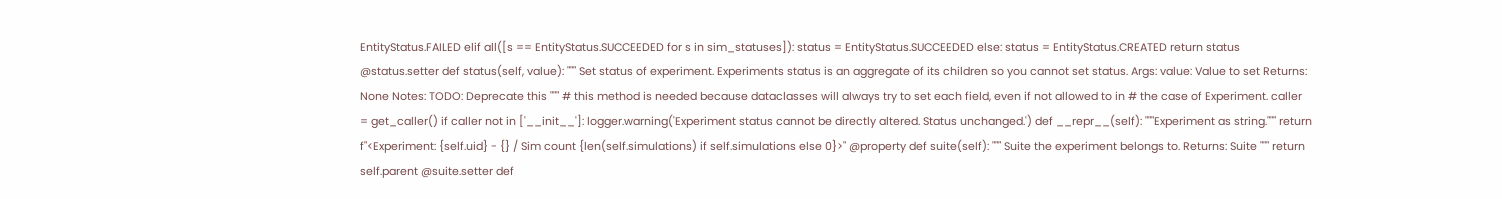EntityStatus.FAILED elif all([s == EntityStatus.SUCCEEDED for s in sim_statuses]): status = EntityStatus.SUCCEEDED else: status = EntityStatus.CREATED return status @status.setter def status(self, value): """ Set status of experiment. Experiments status is an aggregate of its children so you cannot set status. Args: value: Value to set Returns: None Notes: TODO: Deprecate this """ # this method is needed because dataclasses will always try to set each field, even if not allowed to in # the case of Experiment. caller = get_caller() if caller not in ['__init__']: logger.warning('Experiment status cannot be directly altered. Status unchanged.') def __repr__(self): """Experiment as string.""" return f"<Experiment: {self.uid} - {} / Sim count {len(self.simulations) if self.simulations else 0}>" @property def suite(self): """ Suite the experiment belongs to. Returns: Suite """ return self.parent @suite.setter def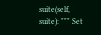suite(self, suite): """ Set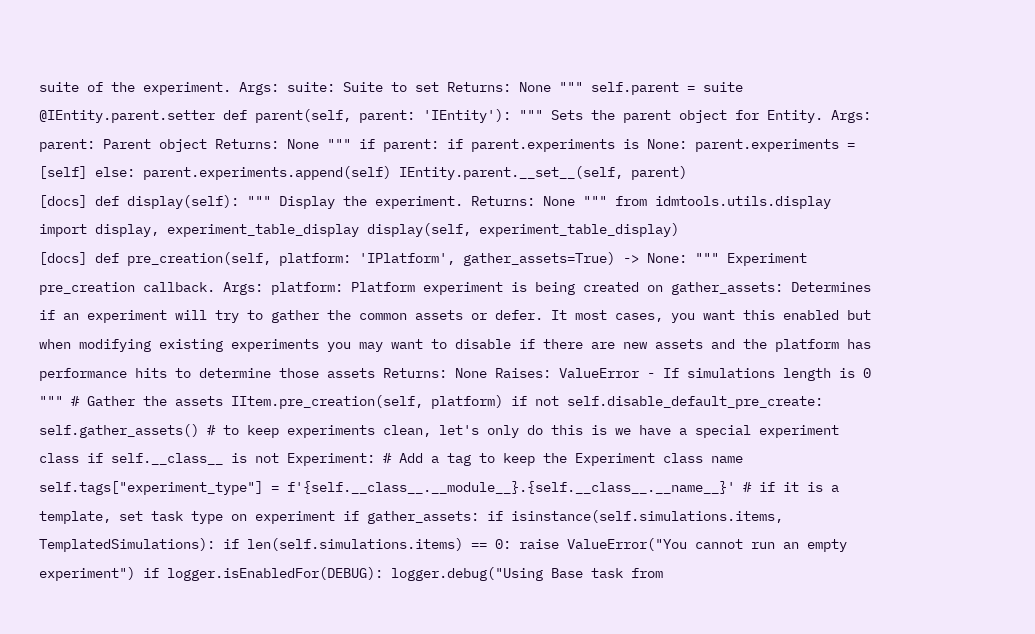suite of the experiment. Args: suite: Suite to set Returns: None """ self.parent = suite @IEntity.parent.setter def parent(self, parent: 'IEntity'): """ Sets the parent object for Entity. Args: parent: Parent object Returns: None """ if parent: if parent.experiments is None: parent.experiments = [self] else: parent.experiments.append(self) IEntity.parent.__set__(self, parent)
[docs] def display(self): """ Display the experiment. Returns: None """ from idmtools.utils.display import display, experiment_table_display display(self, experiment_table_display)
[docs] def pre_creation(self, platform: 'IPlatform', gather_assets=True) -> None: """ Experiment pre_creation callback. Args: platform: Platform experiment is being created on gather_assets: Determines if an experiment will try to gather the common assets or defer. It most cases, you want this enabled but when modifying existing experiments you may want to disable if there are new assets and the platform has performance hits to determine those assets Returns: None Raises: ValueError - If simulations length is 0 """ # Gather the assets IItem.pre_creation(self, platform) if not self.disable_default_pre_create: self.gather_assets() # to keep experiments clean, let's only do this is we have a special experiment class if self.__class__ is not Experiment: # Add a tag to keep the Experiment class name self.tags["experiment_type"] = f'{self.__class__.__module__}.{self.__class__.__name__}' # if it is a template, set task type on experiment if gather_assets: if isinstance(self.simulations.items, TemplatedSimulations): if len(self.simulations.items) == 0: raise ValueError("You cannot run an empty experiment") if logger.isEnabledFor(DEBUG): logger.debug("Using Base task from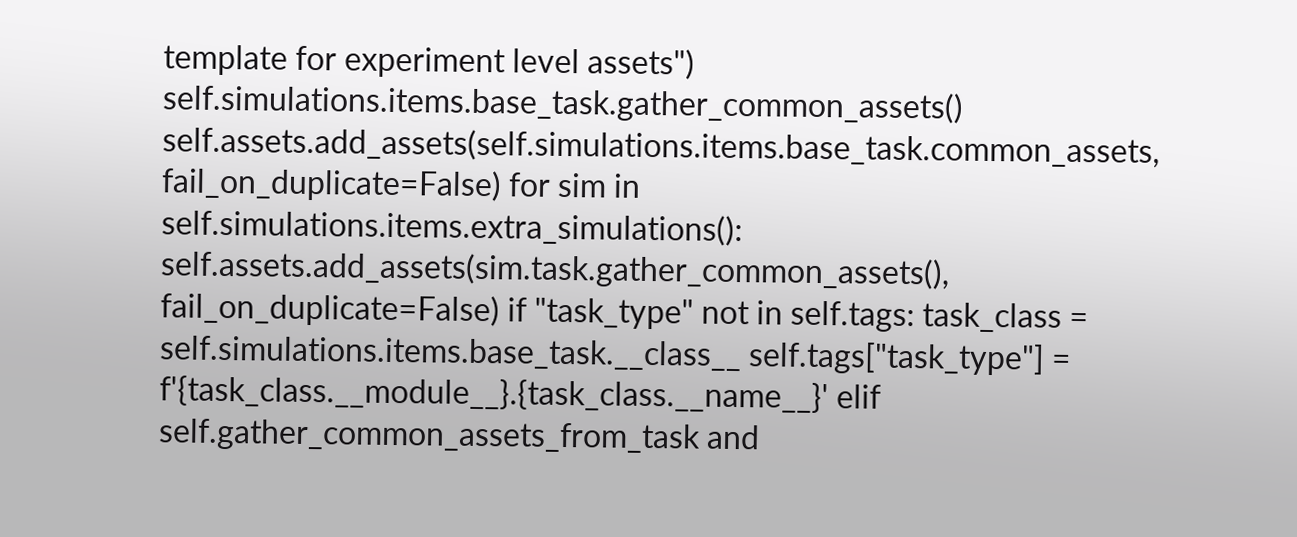template for experiment level assets") self.simulations.items.base_task.gather_common_assets() self.assets.add_assets(self.simulations.items.base_task.common_assets, fail_on_duplicate=False) for sim in self.simulations.items.extra_simulations(): self.assets.add_assets(sim.task.gather_common_assets(), fail_on_duplicate=False) if "task_type" not in self.tags: task_class = self.simulations.items.base_task.__class__ self.tags["task_type"] = f'{task_class.__module__}.{task_class.__name__}' elif self.gather_common_assets_from_task and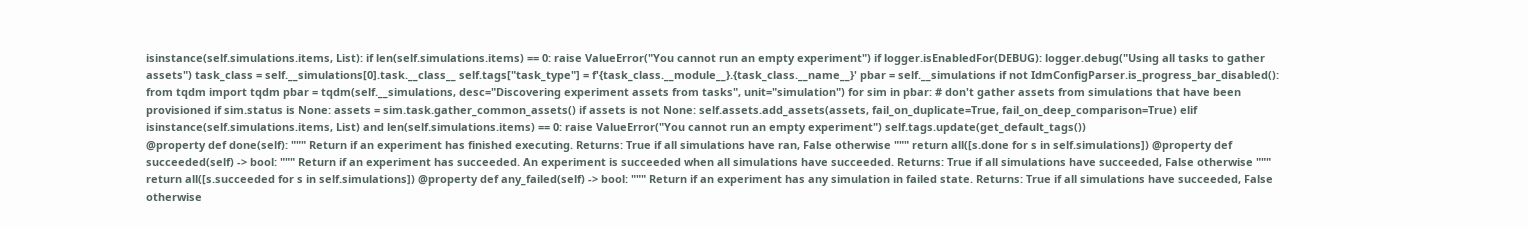isinstance(self.simulations.items, List): if len(self.simulations.items) == 0: raise ValueError("You cannot run an empty experiment") if logger.isEnabledFor(DEBUG): logger.debug("Using all tasks to gather assets") task_class = self.__simulations[0].task.__class__ self.tags["task_type"] = f'{task_class.__module__}.{task_class.__name__}' pbar = self.__simulations if not IdmConfigParser.is_progress_bar_disabled(): from tqdm import tqdm pbar = tqdm(self.__simulations, desc="Discovering experiment assets from tasks", unit="simulation") for sim in pbar: # don't gather assets from simulations that have been provisioned if sim.status is None: assets = sim.task.gather_common_assets() if assets is not None: self.assets.add_assets(assets, fail_on_duplicate=True, fail_on_deep_comparison=True) elif isinstance(self.simulations.items, List) and len(self.simulations.items) == 0: raise ValueError("You cannot run an empty experiment") self.tags.update(get_default_tags())
@property def done(self): """ Return if an experiment has finished executing. Returns: True if all simulations have ran, False otherwise """ return all([s.done for s in self.simulations]) @property def succeeded(self) -> bool: """ Return if an experiment has succeeded. An experiment is succeeded when all simulations have succeeded. Returns: True if all simulations have succeeded, False otherwise """ return all([s.succeeded for s in self.simulations]) @property def any_failed(self) -> bool: """ Return if an experiment has any simulation in failed state. Returns: True if all simulations have succeeded, False otherwise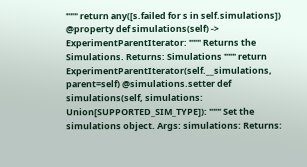""" return any([s.failed for s in self.simulations]) @property def simulations(self) -> ExperimentParentIterator: """ Returns the Simulations. Returns: Simulations """ return ExperimentParentIterator(self.__simulations, parent=self) @simulations.setter def simulations(self, simulations: Union[SUPPORTED_SIM_TYPE]): """ Set the simulations object. Args: simulations: Returns: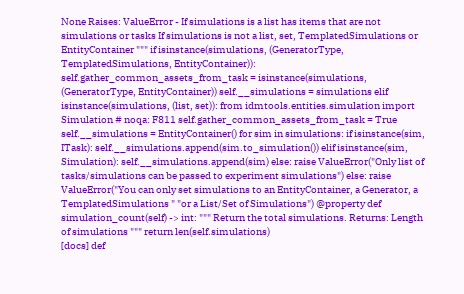None Raises: ValueError - If simulations is a list has items that are not simulations or tasks If simulations is not a list, set, TemplatedSimulations or EntityContainer """ if isinstance(simulations, (GeneratorType, TemplatedSimulations, EntityContainer)): self.gather_common_assets_from_task = isinstance(simulations, (GeneratorType, EntityContainer)) self.__simulations = simulations elif isinstance(simulations, (list, set)): from idmtools.entities.simulation import Simulation # noqa: F811 self.gather_common_assets_from_task = True self.__simulations = EntityContainer() for sim in simulations: if isinstance(sim, ITask): self.__simulations.append(sim.to_simulation()) elif isinstance(sim, Simulation): self.__simulations.append(sim) else: raise ValueError("Only list of tasks/simulations can be passed to experiment simulations") else: raise ValueError("You can only set simulations to an EntityContainer, a Generator, a TemplatedSimulations " "or a List/Set of Simulations") @property def simulation_count(self) -> int: """ Return the total simulations. Returns: Length of simulations """ return len(self.simulations)
[docs] def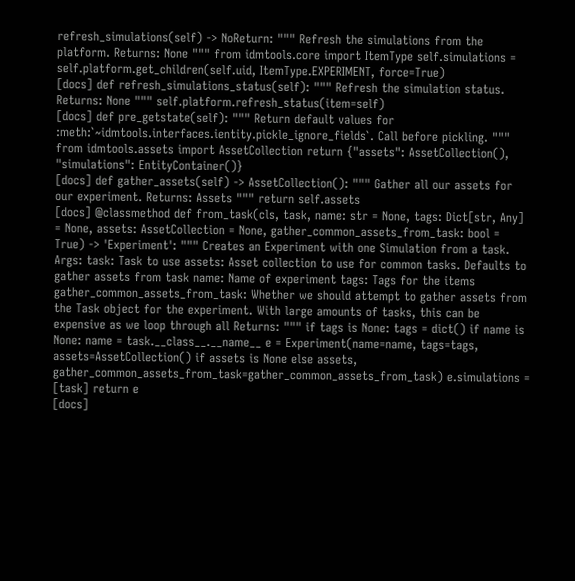refresh_simulations(self) -> NoReturn: """ Refresh the simulations from the platform. Returns: None """ from idmtools.core import ItemType self.simulations = self.platform.get_children(self.uid, ItemType.EXPERIMENT, force=True)
[docs] def refresh_simulations_status(self): """ Refresh the simulation status. Returns: None """ self.platform.refresh_status(item=self)
[docs] def pre_getstate(self): """ Return default values for :meth:`~idmtools.interfaces.ientity.pickle_ignore_fields`. Call before pickling. """ from idmtools.assets import AssetCollection return {"assets": AssetCollection(), "simulations": EntityContainer()}
[docs] def gather_assets(self) -> AssetCollection(): """ Gather all our assets for our experiment. Returns: Assets """ return self.assets
[docs] @classmethod def from_task(cls, task, name: str = None, tags: Dict[str, Any] = None, assets: AssetCollection = None, gather_common_assets_from_task: bool = True) -> 'Experiment': """ Creates an Experiment with one Simulation from a task. Args: task: Task to use assets: Asset collection to use for common tasks. Defaults to gather assets from task name: Name of experiment tags: Tags for the items gather_common_assets_from_task: Whether we should attempt to gather assets from the Task object for the experiment. With large amounts of tasks, this can be expensive as we loop through all Returns: """ if tags is None: tags = dict() if name is None: name = task.__class__.__name__ e = Experiment(name=name, tags=tags, assets=AssetCollection() if assets is None else assets, gather_common_assets_from_task=gather_common_assets_from_task) e.simulations = [task] return e
[docs]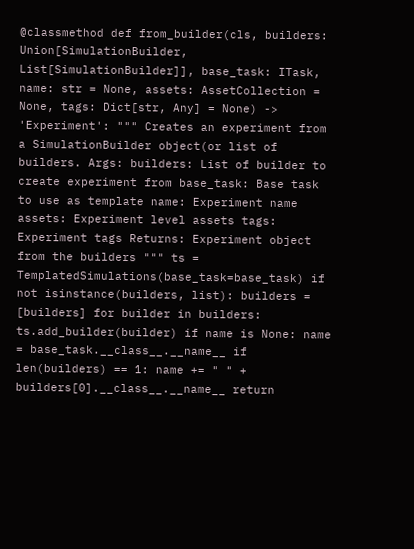@classmethod def from_builder(cls, builders: Union[SimulationBuilder, List[SimulationBuilder]], base_task: ITask, name: str = None, assets: AssetCollection = None, tags: Dict[str, Any] = None) -> 'Experiment': """ Creates an experiment from a SimulationBuilder object(or list of builders. Args: builders: List of builder to create experiment from base_task: Base task to use as template name: Experiment name assets: Experiment level assets tags: Experiment tags Returns: Experiment object from the builders """ ts = TemplatedSimulations(base_task=base_task) if not isinstance(builders, list): builders = [builders] for builder in builders: ts.add_builder(builder) if name is None: name = base_task.__class__.__name__ if len(builders) == 1: name += " " + builders[0].__class__.__name__ return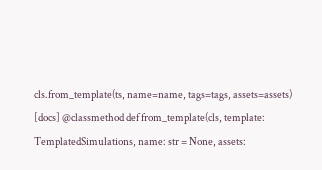cls.from_template(ts, name=name, tags=tags, assets=assets)
[docs] @classmethod def from_template(cls, template: TemplatedSimulations, name: str = None, assets: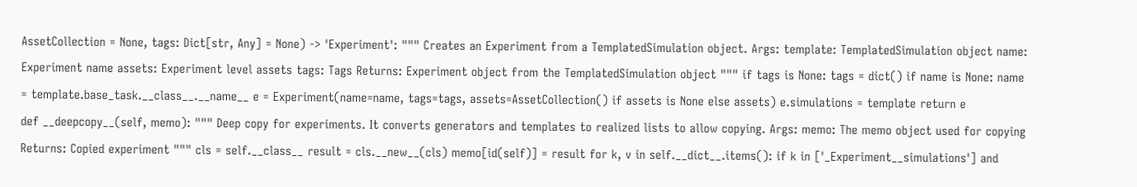AssetCollection = None, tags: Dict[str, Any] = None) -> 'Experiment': """ Creates an Experiment from a TemplatedSimulation object. Args: template: TemplatedSimulation object name: Experiment name assets: Experiment level assets tags: Tags Returns: Experiment object from the TemplatedSimulation object """ if tags is None: tags = dict() if name is None: name = template.base_task.__class__.__name__ e = Experiment(name=name, tags=tags, assets=AssetCollection() if assets is None else assets) e.simulations = template return e
def __deepcopy__(self, memo): """ Deep copy for experiments. It converts generators and templates to realized lists to allow copying. Args: memo: The memo object used for copying Returns: Copied experiment """ cls = self.__class__ result = cls.__new__(cls) memo[id(self)] = result for k, v in self.__dict__.items(): if k in ['_Experiment__simulations'] and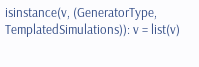isinstance(v, (GeneratorType, TemplatedSimulations)): v = list(v)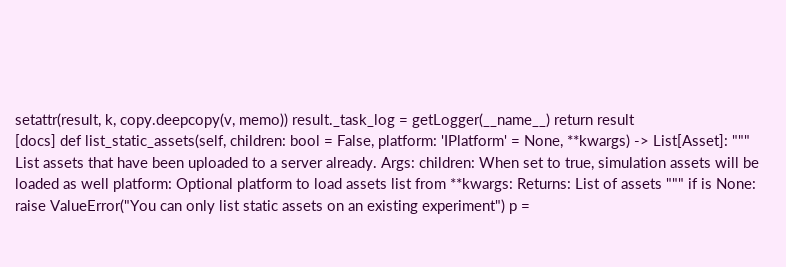setattr(result, k, copy.deepcopy(v, memo)) result._task_log = getLogger(__name__) return result
[docs] def list_static_assets(self, children: bool = False, platform: 'IPlatform' = None, **kwargs) -> List[Asset]: """ List assets that have been uploaded to a server already. Args: children: When set to true, simulation assets will be loaded as well platform: Optional platform to load assets list from **kwargs: Returns: List of assets """ if is None: raise ValueError("You can only list static assets on an existing experiment") p =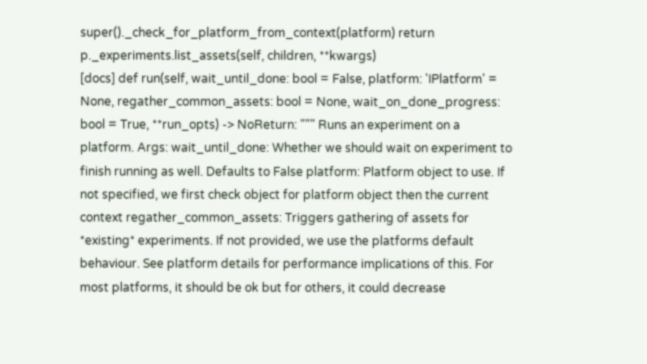super()._check_for_platform_from_context(platform) return p._experiments.list_assets(self, children, **kwargs)
[docs] def run(self, wait_until_done: bool = False, platform: 'IPlatform' = None, regather_common_assets: bool = None, wait_on_done_progress: bool = True, **run_opts) -> NoReturn: """ Runs an experiment on a platform. Args: wait_until_done: Whether we should wait on experiment to finish running as well. Defaults to False platform: Platform object to use. If not specified, we first check object for platform object then the current context regather_common_assets: Triggers gathering of assets for *existing* experiments. If not provided, we use the platforms default behaviour. See platform details for performance implications of this. For most platforms, it should be ok but for others, it could decrease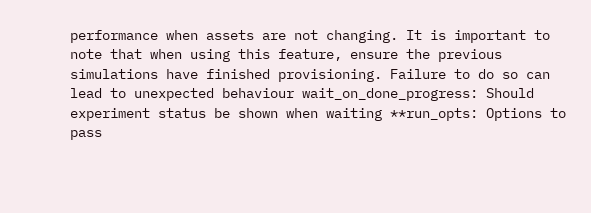performance when assets are not changing. It is important to note that when using this feature, ensure the previous simulations have finished provisioning. Failure to do so can lead to unexpected behaviour wait_on_done_progress: Should experiment status be shown when waiting **run_opts: Options to pass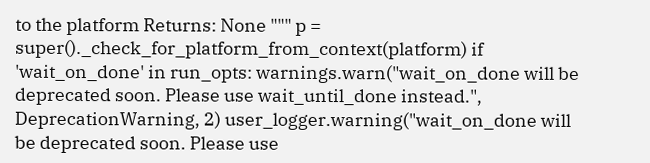to the platform Returns: None """ p = super()._check_for_platform_from_context(platform) if 'wait_on_done' in run_opts: warnings.warn("wait_on_done will be deprecated soon. Please use wait_until_done instead.", DeprecationWarning, 2) user_logger.warning("wait_on_done will be deprecated soon. Please use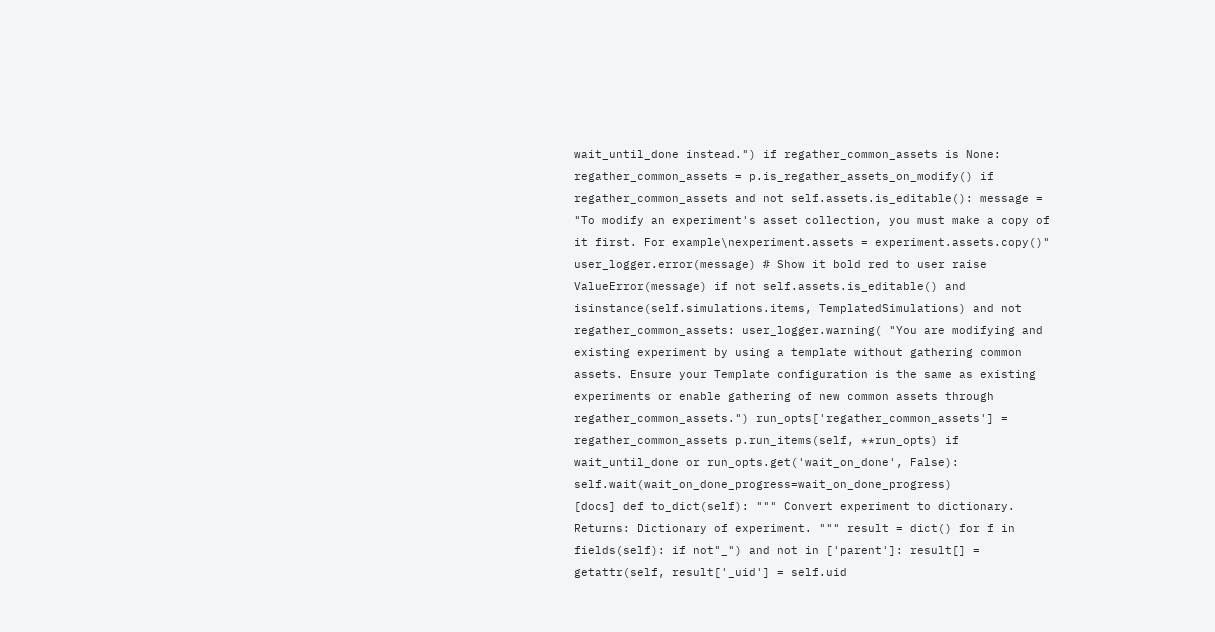wait_until_done instead.") if regather_common_assets is None: regather_common_assets = p.is_regather_assets_on_modify() if regather_common_assets and not self.assets.is_editable(): message = "To modify an experiment's asset collection, you must make a copy of it first. For example\nexperiment.assets = experiment.assets.copy()" user_logger.error(message) # Show it bold red to user raise ValueError(message) if not self.assets.is_editable() and isinstance(self.simulations.items, TemplatedSimulations) and not regather_common_assets: user_logger.warning( "You are modifying and existing experiment by using a template without gathering common assets. Ensure your Template configuration is the same as existing experiments or enable gathering of new common assets through regather_common_assets.") run_opts['regather_common_assets'] = regather_common_assets p.run_items(self, **run_opts) if wait_until_done or run_opts.get('wait_on_done', False): self.wait(wait_on_done_progress=wait_on_done_progress)
[docs] def to_dict(self): """ Convert experiment to dictionary. Returns: Dictionary of experiment. """ result = dict() for f in fields(self): if not"_") and not in ['parent']: result[] = getattr(self, result['_uid'] = self.uid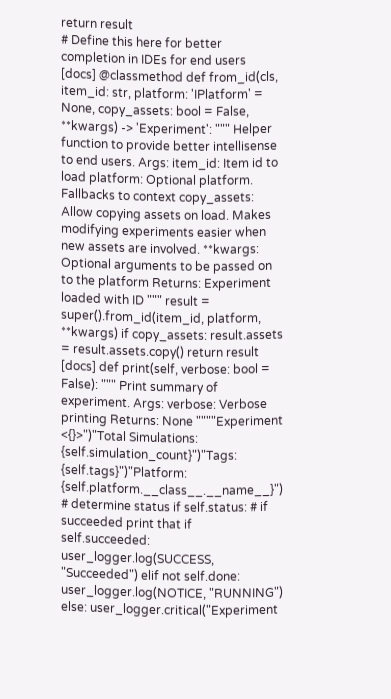return result
# Define this here for better completion in IDEs for end users
[docs] @classmethod def from_id(cls, item_id: str, platform: 'IPlatform' = None, copy_assets: bool = False, **kwargs) -> 'Experiment': """ Helper function to provide better intellisense to end users. Args: item_id: Item id to load platform: Optional platform. Fallbacks to context copy_assets: Allow copying assets on load. Makes modifying experiments easier when new assets are involved. **kwargs: Optional arguments to be passed on to the platform Returns: Experiment loaded with ID """ result = super().from_id(item_id, platform, **kwargs) if copy_assets: result.assets = result.assets.copy() return result
[docs] def print(self, verbose: bool = False): """ Print summary of experiment. Args: verbose: Verbose printing Returns: None """"Experiment <{}>")"Total Simulations: {self.simulation_count}")"Tags: {self.tags}")"Platform: {self.platform.__class__.__name__}") # determine status if self.status: # if succeeded print that if self.succeeded: user_logger.log(SUCCESS, "Succeeded") elif not self.done: user_logger.log(NOTICE, "RUNNING") else: user_logger.critical("Experiment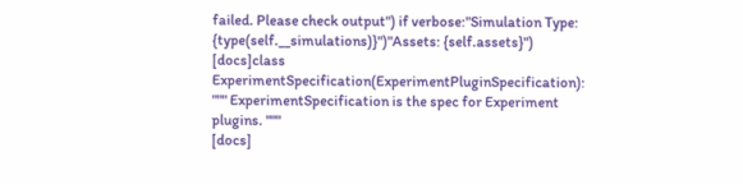failed. Please check output") if verbose:"Simulation Type: {type(self.__simulations)}")"Assets: {self.assets}")
[docs]class ExperimentSpecification(ExperimentPluginSpecification): """ ExperimentSpecification is the spec for Experiment plugins. """
[docs]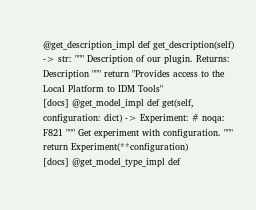@get_description_impl def get_description(self) -> str: """ Description of our plugin. Returns: Description """ return "Provides access to the Local Platform to IDM Tools"
[docs] @get_model_impl def get(self, configuration: dict) -> Experiment: # noqa: F821 """ Get experiment with configuration. """ return Experiment(**configuration)
[docs] @get_model_type_impl def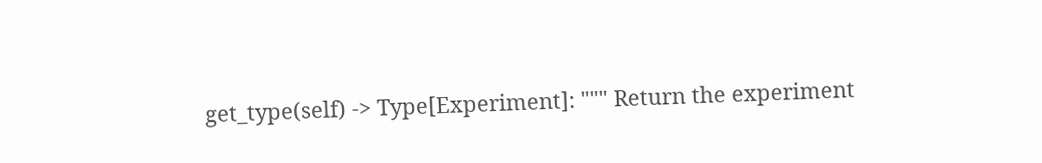get_type(self) -> Type[Experiment]: """ Return the experiment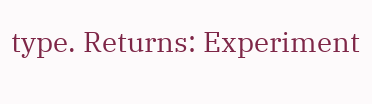type. Returns: Experiment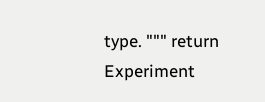type. """ return Experiment